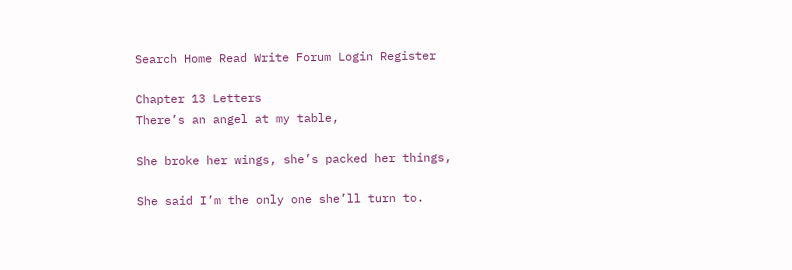Search Home Read Write Forum Login Register

Chapter 13 Letters
There’s an angel at my table,

She broke her wings, she’s packed her things,

She said I’m the only one she’ll turn to.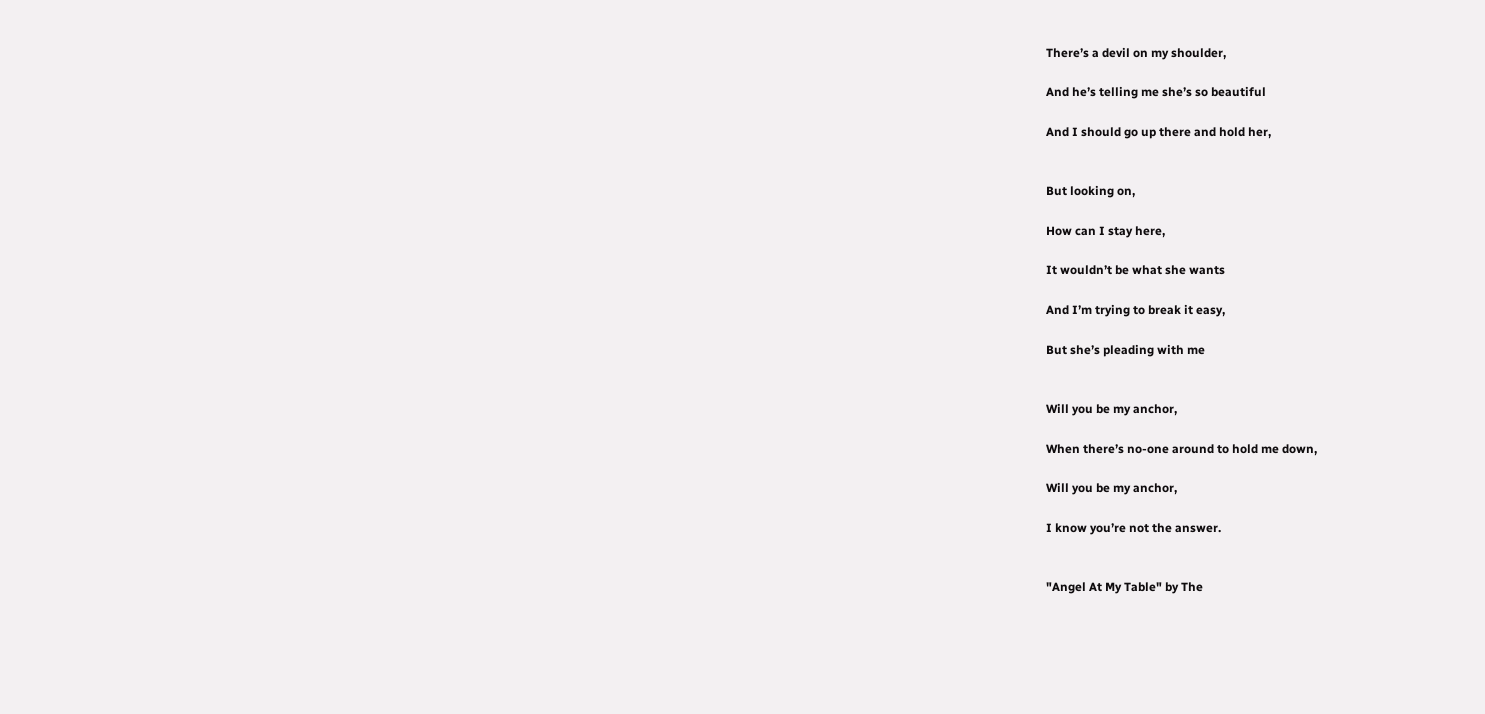There’s a devil on my shoulder,

And he’s telling me she’s so beautiful

And I should go up there and hold her,


But looking on,

How can I stay here,

It wouldn’t be what she wants

And I’m trying to break it easy,

But she’s pleading with me


Will you be my anchor,

When there’s no-one around to hold me down,

Will you be my anchor,

I know you’re not the answer.


"Angel At My Table" by The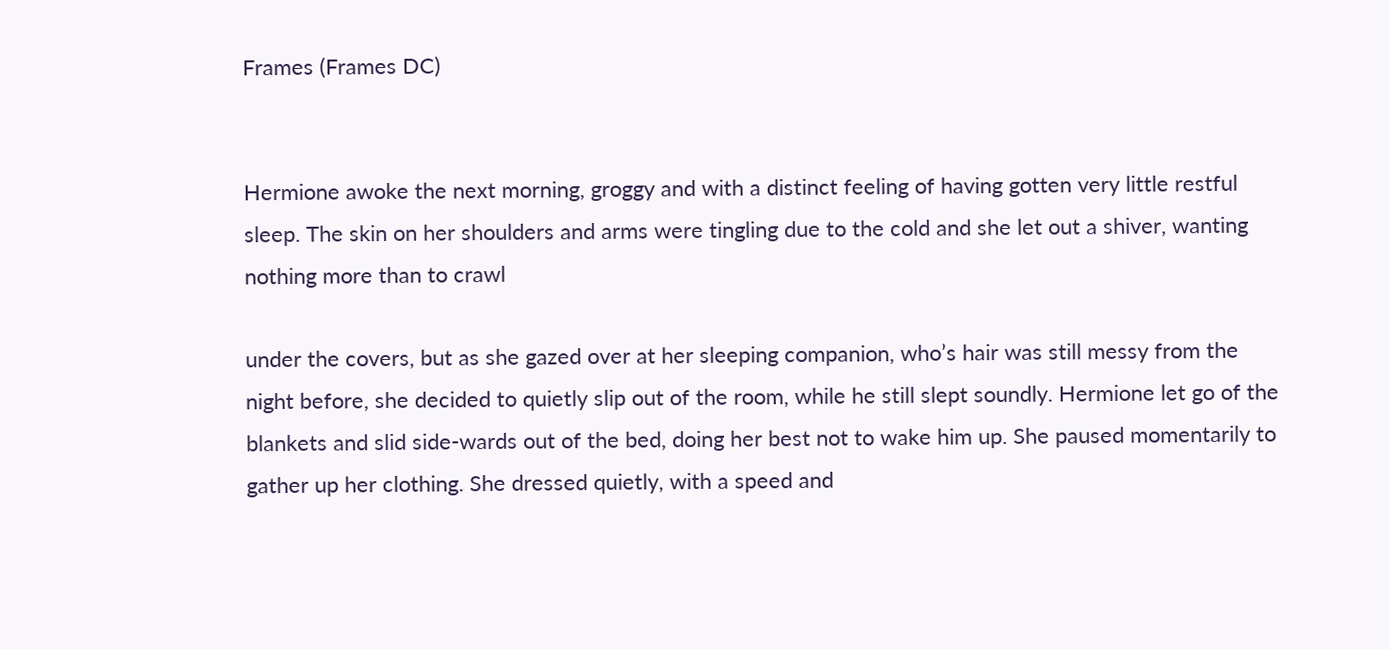Frames (Frames DC)


Hermione awoke the next morning, groggy and with a distinct feeling of having gotten very little restful sleep. The skin on her shoulders and arms were tingling due to the cold and she let out a shiver, wanting nothing more than to crawl

under the covers, but as she gazed over at her sleeping companion, who’s hair was still messy from the night before, she decided to quietly slip out of the room, while he still slept soundly. Hermione let go of the blankets and slid side-wards out of the bed, doing her best not to wake him up. She paused momentarily to gather up her clothing. She dressed quietly, with a speed and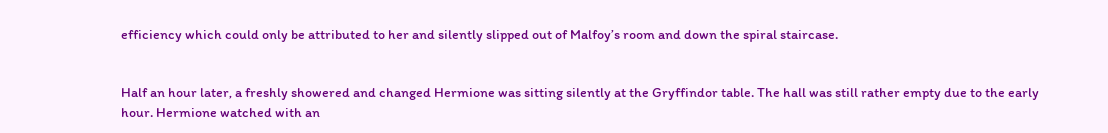efficiency which could only be attributed to her and silently slipped out of Malfoy’s room and down the spiral staircase.


Half an hour later, a freshly showered and changed Hermione was sitting silently at the Gryffindor table. The hall was still rather empty due to the early hour. Hermione watched with an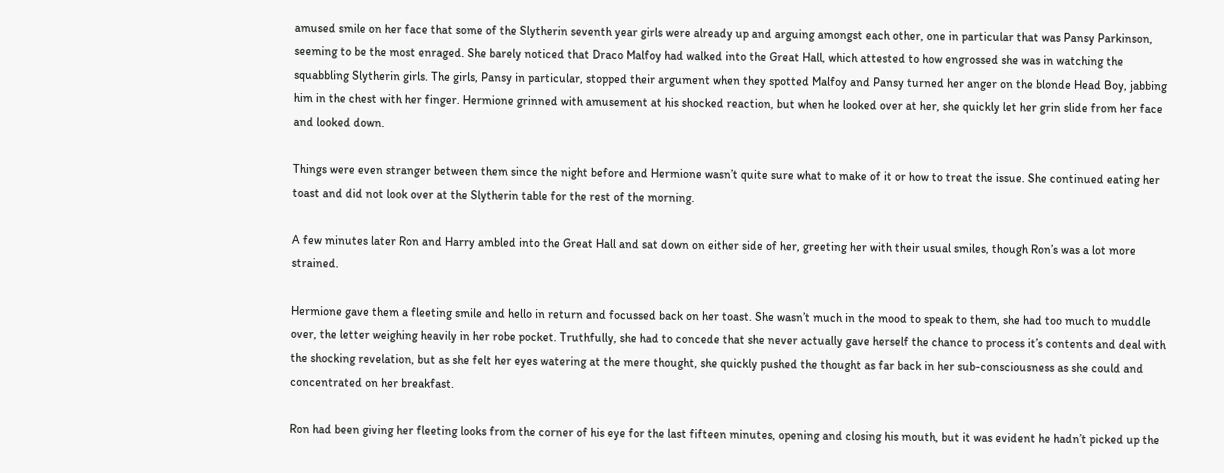amused smile on her face that some of the Slytherin seventh year girls were already up and arguing amongst each other, one in particular that was Pansy Parkinson, seeming to be the most enraged. She barely noticed that Draco Malfoy had walked into the Great Hall, which attested to how engrossed she was in watching the squabbling Slytherin girls. The girls, Pansy in particular, stopped their argument when they spotted Malfoy and Pansy turned her anger on the blonde Head Boy, jabbing him in the chest with her finger. Hermione grinned with amusement at his shocked reaction, but when he looked over at her, she quickly let her grin slide from her face and looked down.

Things were even stranger between them since the night before and Hermione wasn’t quite sure what to make of it or how to treat the issue. She continued eating her toast and did not look over at the Slytherin table for the rest of the morning.

A few minutes later Ron and Harry ambled into the Great Hall and sat down on either side of her, greeting her with their usual smiles, though Ron’s was a lot more strained.

Hermione gave them a fleeting smile and hello in return and focussed back on her toast. She wasn’t much in the mood to speak to them, she had too much to muddle over, the letter weighing heavily in her robe pocket. Truthfully, she had to concede that she never actually gave herself the chance to process it’s contents and deal with the shocking revelation, but as she felt her eyes watering at the mere thought, she quickly pushed the thought as far back in her sub-consciousness as she could and concentrated on her breakfast.

Ron had been giving her fleeting looks from the corner of his eye for the last fifteen minutes, opening and closing his mouth, but it was evident he hadn’t picked up the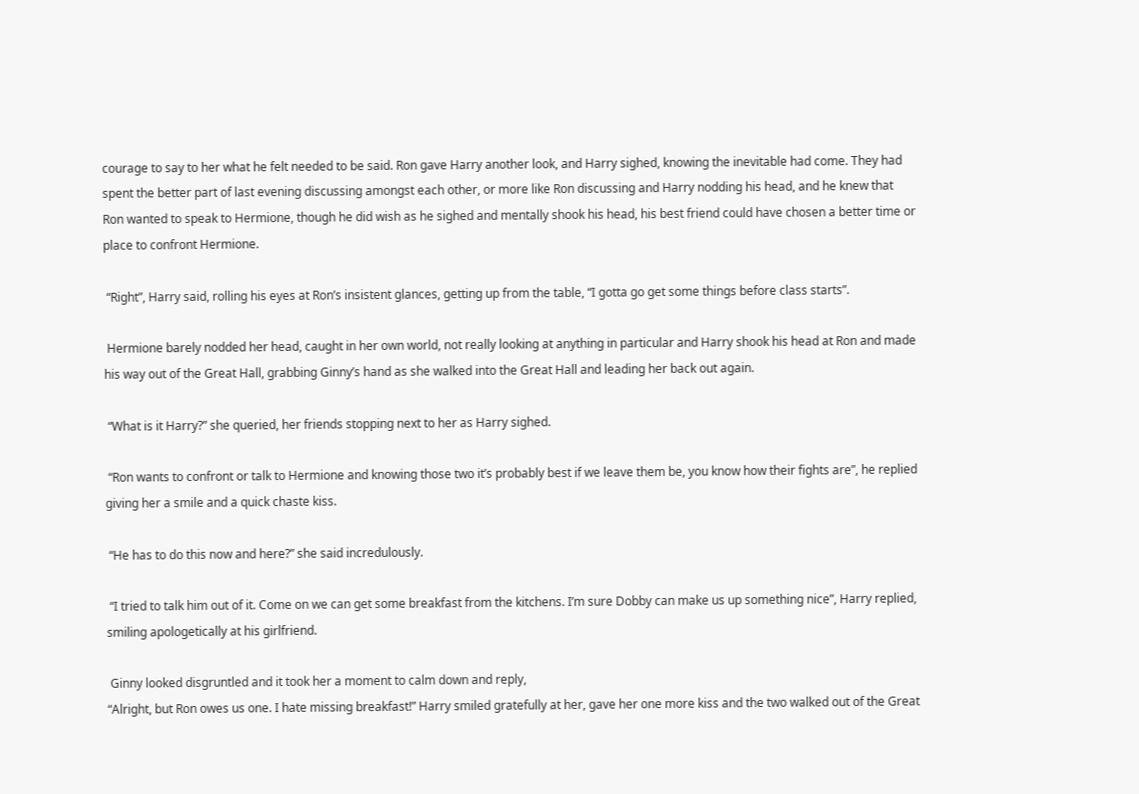courage to say to her what he felt needed to be said. Ron gave Harry another look, and Harry sighed, knowing the inevitable had come. They had spent the better part of last evening discussing amongst each other, or more like Ron discussing and Harry nodding his head, and he knew that Ron wanted to speak to Hermione, though he did wish as he sighed and mentally shook his head, his best friend could have chosen a better time or place to confront Hermione.

 “Right”, Harry said, rolling his eyes at Ron’s insistent glances, getting up from the table, “I gotta go get some things before class starts”.

 Hermione barely nodded her head, caught in her own world, not really looking at anything in particular and Harry shook his head at Ron and made his way out of the Great Hall, grabbing Ginny’s hand as she walked into the Great Hall and leading her back out again.

 “What is it Harry?” she queried, her friends stopping next to her as Harry sighed.

 “Ron wants to confront or talk to Hermione and knowing those two it’s probably best if we leave them be, you know how their fights are”, he replied giving her a smile and a quick chaste kiss.

 “He has to do this now and here?” she said incredulously.

 “I tried to talk him out of it. Come on we can get some breakfast from the kitchens. I’m sure Dobby can make us up something nice”, Harry replied, smiling apologetically at his girlfriend.

 Ginny looked disgruntled and it took her a moment to calm down and reply,
“Alright, but Ron owes us one. I hate missing breakfast!” Harry smiled gratefully at her, gave her one more kiss and the two walked out of the Great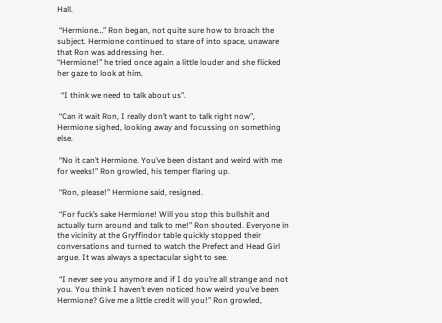Hall.

 “Hermione…” Ron began, not quite sure how to broach the subject. Hermione continued to stare of into space, unaware that Ron was addressing her.
“Hermione!” he tried once again a little louder and she flicked her gaze to look at him.

  “I think we need to talk about us”.

 “Can it wait Ron, I really don’t want to talk right now”, Hermione sighed, looking away and focussing on something else.

 “No it can’t Hermione. You’ve been distant and weird with me for weeks!” Ron growled, his temper flaring up.

 “Ron, please!” Hermione said, resigned.

 “For fuck’s sake Hermione! Will you stop this bullshit and actually turn around and talk to me!” Ron shouted. Everyone in the vicinity at the Gryffindor table quickly stopped their conversations and turned to watch the Prefect and Head Girl argue. It was always a spectacular sight to see.

 “I never see you anymore and if I do you’re all strange and not you. You think I haven’t even noticed how weird you’ve been Hermione? Give me a little credit will you!” Ron growled,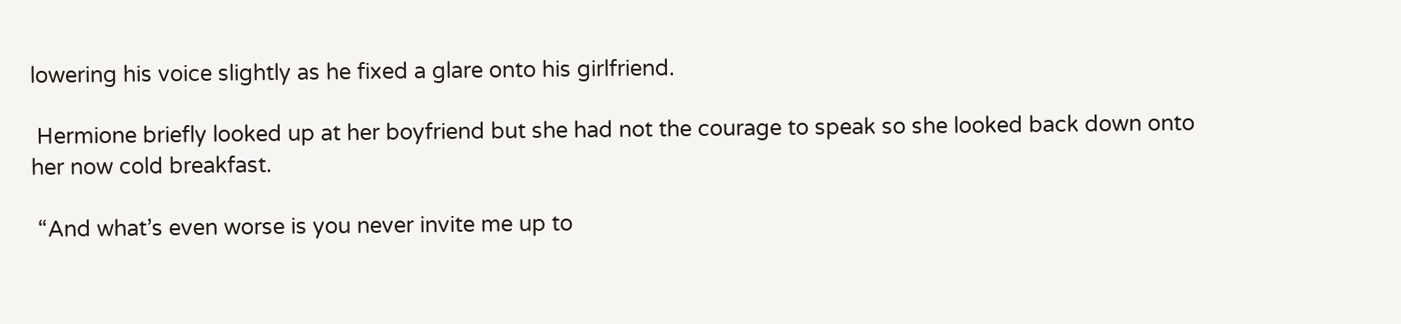lowering his voice slightly as he fixed a glare onto his girlfriend.

 Hermione briefly looked up at her boyfriend but she had not the courage to speak so she looked back down onto her now cold breakfast.

 “And what’s even worse is you never invite me up to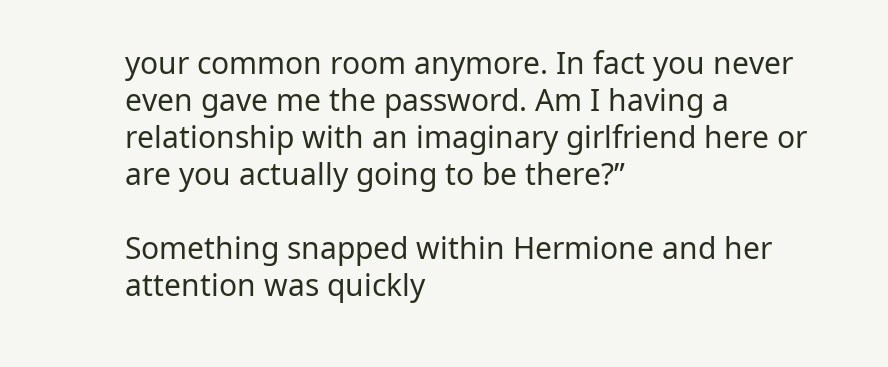your common room anymore. In fact you never even gave me the password. Am I having a relationship with an imaginary girlfriend here or are you actually going to be there?”

Something snapped within Hermione and her attention was quickly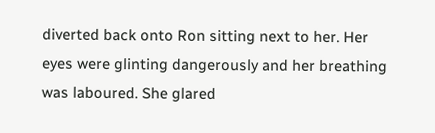diverted back onto Ron sitting next to her. Her eyes were glinting dangerously and her breathing was laboured. She glared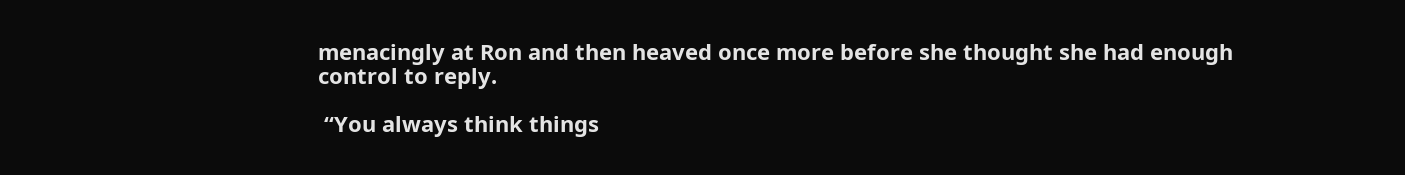menacingly at Ron and then heaved once more before she thought she had enough control to reply.

 “You always think things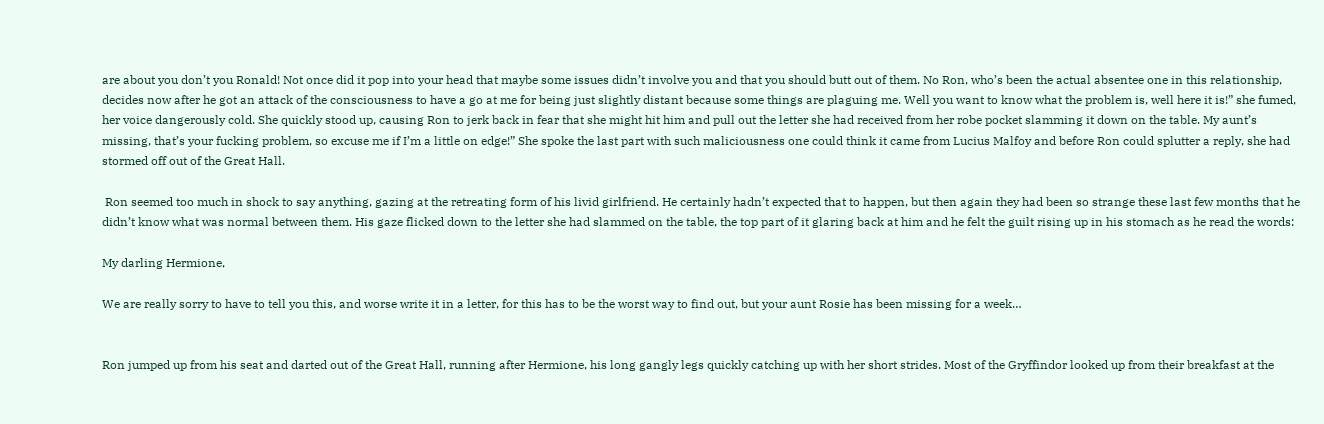are about you don’t you Ronald! Not once did it pop into your head that maybe some issues didn’t involve you and that you should butt out of them. No Ron, who’s been the actual absentee one in this relationship, decides now after he got an attack of the consciousness to have a go at me for being just slightly distant because some things are plaguing me. Well you want to know what the problem is, well here it is!” she fumed, her voice dangerously cold. She quickly stood up, causing Ron to jerk back in fear that she might hit him and pull out the letter she had received from her robe pocket slamming it down on the table. My aunt’s missing, that’s your fucking problem, so excuse me if I’m a little on edge!” She spoke the last part with such maliciousness one could think it came from Lucius Malfoy and before Ron could splutter a reply, she had stormed off out of the Great Hall.

 Ron seemed too much in shock to say anything, gazing at the retreating form of his livid girlfriend. He certainly hadn’t expected that to happen, but then again they had been so strange these last few months that he didn’t know what was normal between them. His gaze flicked down to the letter she had slammed on the table, the top part of it glaring back at him and he felt the guilt rising up in his stomach as he read the words:

My darling Hermione,

We are really sorry to have to tell you this, and worse write it in a letter, for this has to be the worst way to find out, but your aunt Rosie has been missing for a week…


Ron jumped up from his seat and darted out of the Great Hall, running after Hermione, his long gangly legs quickly catching up with her short strides. Most of the Gryffindor looked up from their breakfast at the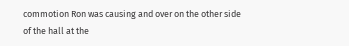commotion Ron was causing and over on the other side of the hall at the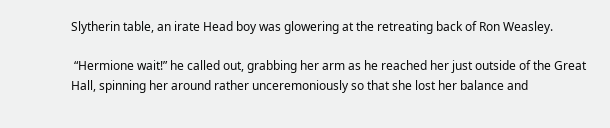Slytherin table, an irate Head boy was glowering at the retreating back of Ron Weasley.

 “Hermione wait!” he called out, grabbing her arm as he reached her just outside of the Great Hall, spinning her around rather unceremoniously so that she lost her balance and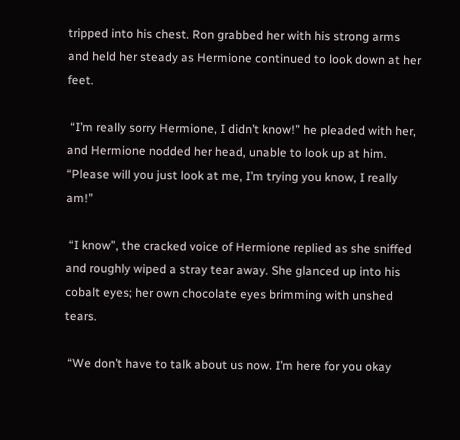tripped into his chest. Ron grabbed her with his strong arms and held her steady as Hermione continued to look down at her feet.

 “I’m really sorry Hermione, I didn’t know!” he pleaded with her, and Hermione nodded her head, unable to look up at him. “Please will you just look at me, I’m trying you know, I really am!”

 “I know”, the cracked voice of Hermione replied as she sniffed and roughly wiped a stray tear away. She glanced up into his cobalt eyes; her own chocolate eyes brimming with unshed tears.

 “We don’t have to talk about us now. I’m here for you okay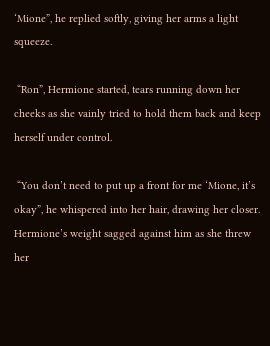‘Mione”, he replied softly, giving her arms a light squeeze.

 “Ron”, Hermione started, tears running down her cheeks as she vainly tried to hold them back and keep herself under control.

 “You don’t need to put up a front for me ‘Mione, it’s okay”, he whispered into her hair, drawing her closer. Hermione’s weight sagged against him as she threw her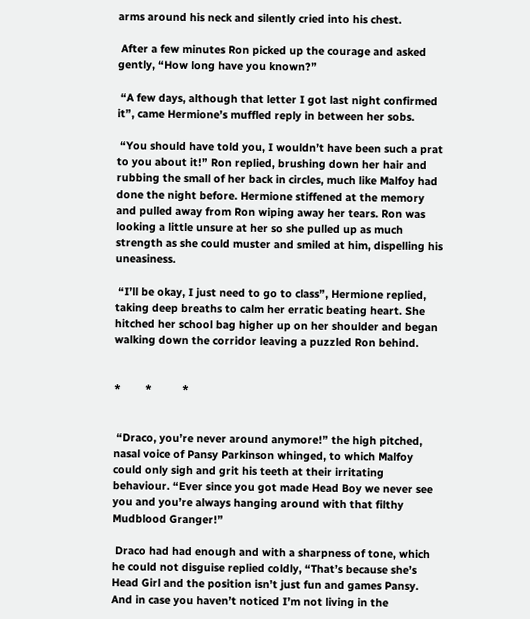arms around his neck and silently cried into his chest.

 After a few minutes Ron picked up the courage and asked gently, “How long have you known?”

 “A few days, although that letter I got last night confirmed it”, came Hermione’s muffled reply in between her sobs.

 “You should have told you, I wouldn’t have been such a prat to you about it!” Ron replied, brushing down her hair and rubbing the small of her back in circles, much like Malfoy had done the night before. Hermione stiffened at the memory and pulled away from Ron wiping away her tears. Ron was looking a little unsure at her so she pulled up as much strength as she could muster and smiled at him, dispelling his uneasiness.

 “I’ll be okay, I just need to go to class”, Hermione replied, taking deep breaths to calm her erratic beating heart. She hitched her school bag higher up on her shoulder and began walking down the corridor leaving a puzzled Ron behind.


*        *          *


 “Draco, you’re never around anymore!” the high pitched, nasal voice of Pansy Parkinson whinged, to which Malfoy could only sigh and grit his teeth at their irritating behaviour. “Ever since you got made Head Boy we never see you and you’re always hanging around with that filthy Mudblood Granger!”

 Draco had had enough and with a sharpness of tone, which he could not disguise replied coldly, “That’s because she’s Head Girl and the position isn’t just fun and games Pansy. And in case you haven’t noticed I’m not living in the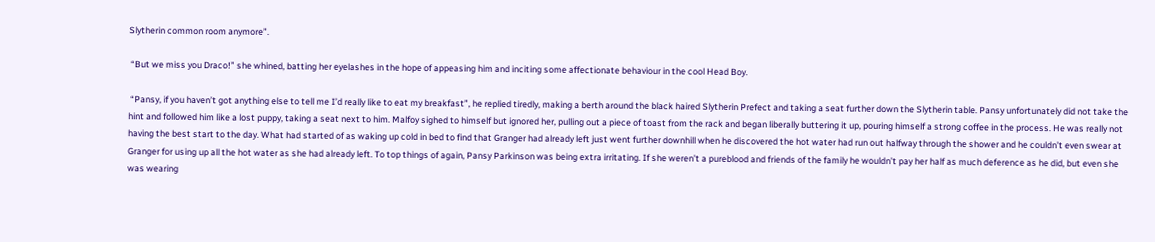Slytherin common room anymore”.

 “But we miss you Draco!” she whined, batting her eyelashes in the hope of appeasing him and inciting some affectionate behaviour in the cool Head Boy.

 “Pansy, if you haven’t got anything else to tell me I’d really like to eat my breakfast”, he replied tiredly, making a berth around the black haired Slytherin Prefect and taking a seat further down the Slytherin table. Pansy unfortunately did not take the hint and followed him like a lost puppy, taking a seat next to him. Malfoy sighed to himself but ignored her, pulling out a piece of toast from the rack and began liberally buttering it up, pouring himself a strong coffee in the process. He was really not having the best start to the day. What had started of as waking up cold in bed to find that Granger had already left just went further downhill when he discovered the hot water had run out halfway through the shower and he couldn’t even swear at Granger for using up all the hot water as she had already left. To top things of again, Pansy Parkinson was being extra irritating. If she weren’t a pureblood and friends of the family he wouldn’t pay her half as much deference as he did, but even she was wearing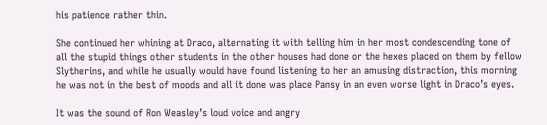his patience rather thin.

She continued her whining at Draco, alternating it with telling him in her most condescending tone of all the stupid things other students in the other houses had done or the hexes placed on them by fellow Slytherins, and while he usually would have found listening to her an amusing distraction, this morning he was not in the best of moods and all it done was place Pansy in an even worse light in Draco’s eyes.

It was the sound of Ron Weasley’s loud voice and angry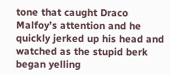tone that caught Draco Malfoy’s attention and he quickly jerked up his head and watched as the stupid berk began yelling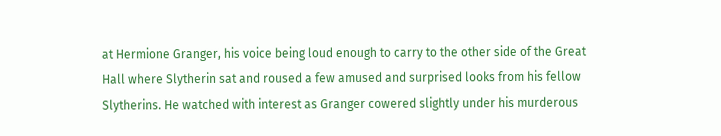at Hermione Granger, his voice being loud enough to carry to the other side of the Great Hall where Slytherin sat and roused a few amused and surprised looks from his fellow Slytherins. He watched with interest as Granger cowered slightly under his murderous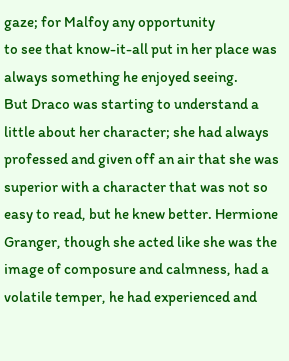gaze; for Malfoy any opportunity
to see that know-it-all put in her place was always something he enjoyed seeing.
But Draco was starting to understand a little about her character; she had always professed and given off an air that she was superior with a character that was not so easy to read, but he knew better. Hermione Granger, though she acted like she was the image of composure and calmness, had a volatile temper, he had experienced and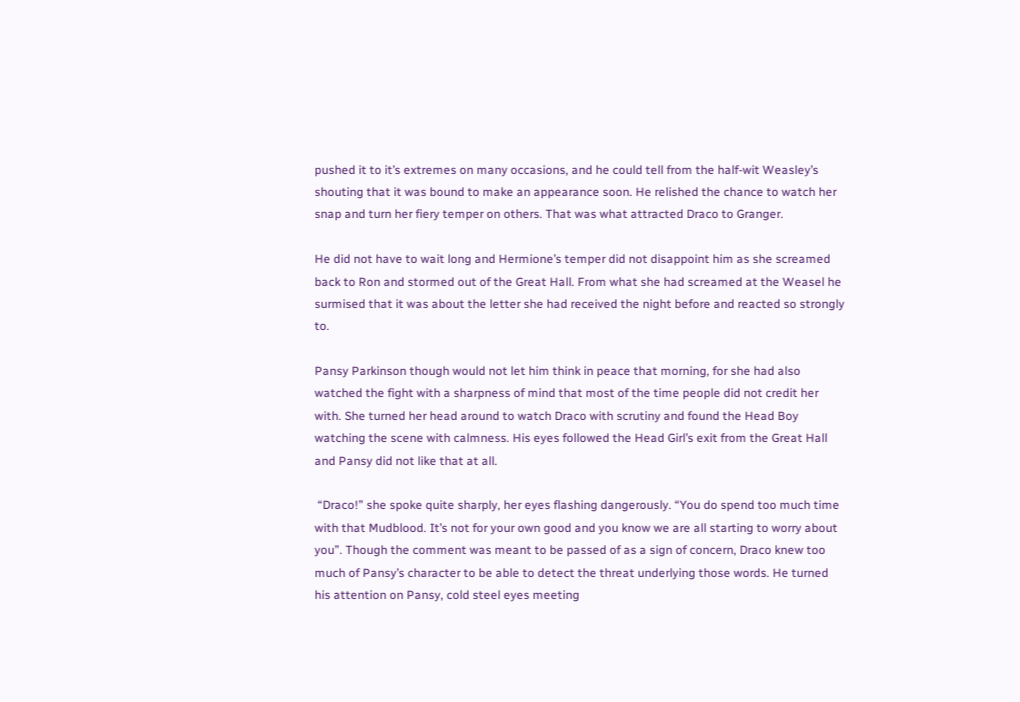pushed it to it’s extremes on many occasions, and he could tell from the half-wit Weasley’s shouting that it was bound to make an appearance soon. He relished the chance to watch her snap and turn her fiery temper on others. That was what attracted Draco to Granger.

He did not have to wait long and Hermione’s temper did not disappoint him as she screamed back to Ron and stormed out of the Great Hall. From what she had screamed at the Weasel he surmised that it was about the letter she had received the night before and reacted so strongly to.

Pansy Parkinson though would not let him think in peace that morning, for she had also watched the fight with a sharpness of mind that most of the time people did not credit her with. She turned her head around to watch Draco with scrutiny and found the Head Boy watching the scene with calmness. His eyes followed the Head Girl’s exit from the Great Hall and Pansy did not like that at all.

 “Draco!” she spoke quite sharply, her eyes flashing dangerously. “You do spend too much time with that Mudblood. It’s not for your own good and you know we are all starting to worry about you”. Though the comment was meant to be passed of as a sign of concern, Draco knew too much of Pansy’s character to be able to detect the threat underlying those words. He turned his attention on Pansy, cold steel eyes meeting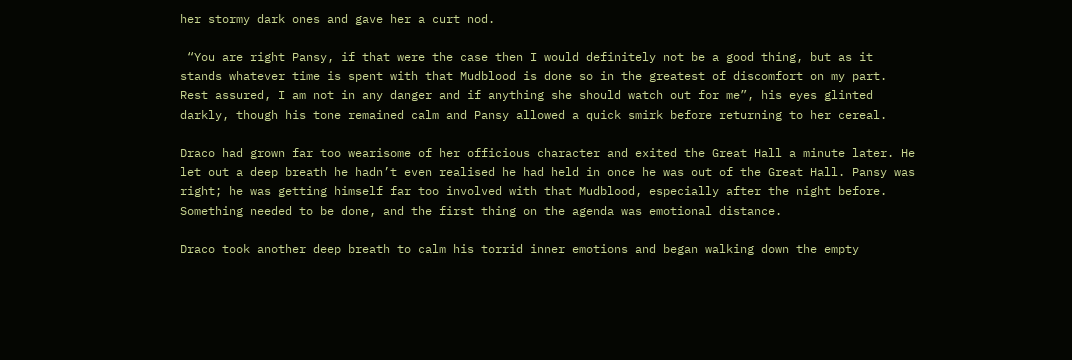her stormy dark ones and gave her a curt nod.

 “You are right Pansy, if that were the case then I would definitely not be a good thing, but as it stands whatever time is spent with that Mudblood is done so in the greatest of discomfort on my part. Rest assured, I am not in any danger and if anything she should watch out for me”, his eyes glinted darkly, though his tone remained calm and Pansy allowed a quick smirk before returning to her cereal.

Draco had grown far too wearisome of her officious character and exited the Great Hall a minute later. He let out a deep breath he hadn’t even realised he had held in once he was out of the Great Hall. Pansy was right; he was getting himself far too involved with that Mudblood, especially after the night before. Something needed to be done, and the first thing on the agenda was emotional distance.

Draco took another deep breath to calm his torrid inner emotions and began walking down the empty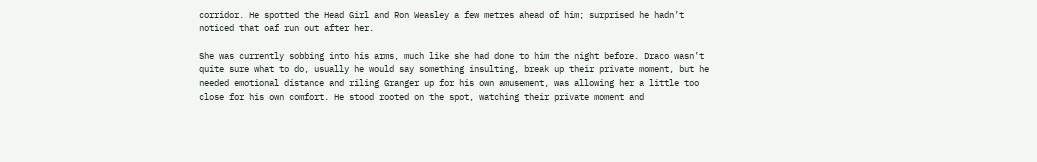corridor. He spotted the Head Girl and Ron Weasley a few metres ahead of him; surprised he hadn’t noticed that oaf run out after her.

She was currently sobbing into his arms, much like she had done to him the night before. Draco wasn’t quite sure what to do, usually he would say something insulting, break up their private moment, but he needed emotional distance and riling Granger up for his own amusement, was allowing her a little too close for his own comfort. He stood rooted on the spot, watching their private moment and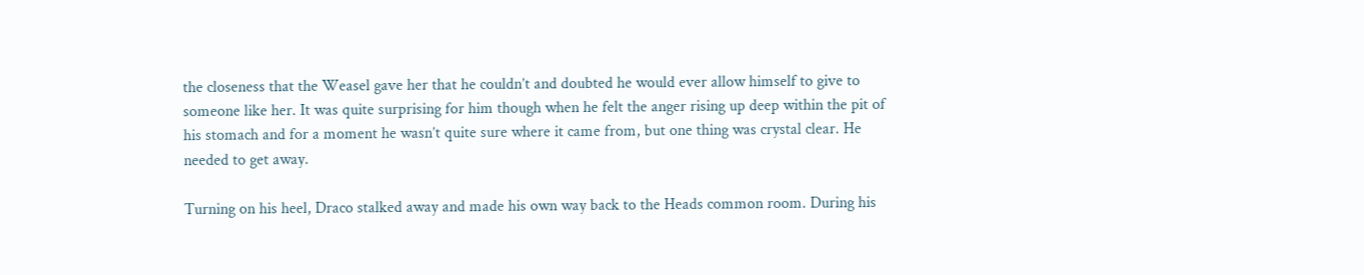the closeness that the Weasel gave her that he couldn’t and doubted he would ever allow himself to give to someone like her. It was quite surprising for him though when he felt the anger rising up deep within the pit of his stomach and for a moment he wasn’t quite sure where it came from, but one thing was crystal clear. He needed to get away.

Turning on his heel, Draco stalked away and made his own way back to the Heads common room. During his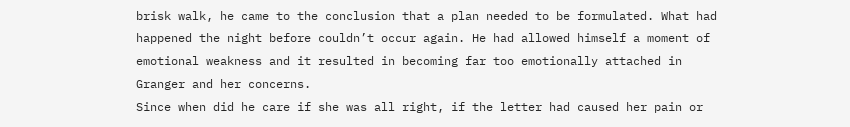brisk walk, he came to the conclusion that a plan needed to be formulated. What had happened the night before couldn’t occur again. He had allowed himself a moment of emotional weakness and it resulted in becoming far too emotionally attached in Granger and her concerns.
Since when did he care if she was all right, if the letter had caused her pain or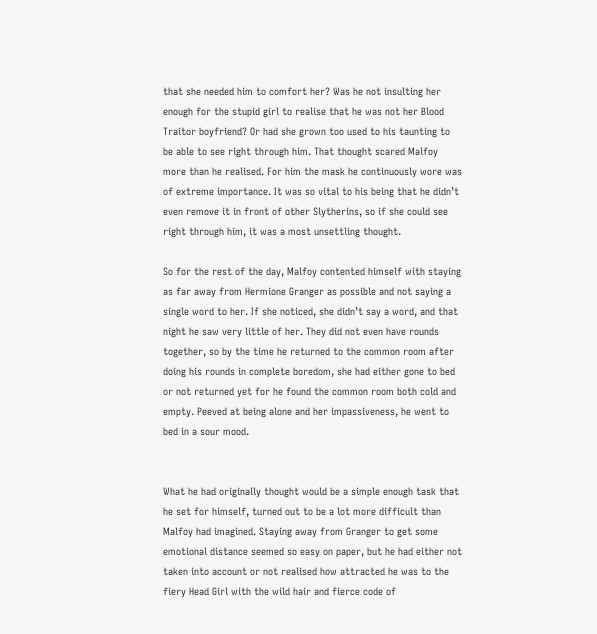that she needed him to comfort her? Was he not insulting her enough for the stupid girl to realise that he was not her Blood Traitor boyfriend? Or had she grown too used to his taunting to be able to see right through him. That thought scared Malfoy more than he realised. For him the mask he continuously wore was of extreme importance. It was so vital to his being that he didn’t even remove it in front of other Slytherins, so if she could see right through him, it was a most unsettling thought.

So for the rest of the day, Malfoy contented himself with staying as far away from Hermione Granger as possible and not saying a single word to her. If she noticed, she didn’t say a word, and that night he saw very little of her. They did not even have rounds together, so by the time he returned to the common room after doing his rounds in complete boredom, she had either gone to bed or not returned yet for he found the common room both cold and empty. Peeved at being alone and her impassiveness, he went to bed in a sour mood.


What he had originally thought would be a simple enough task that he set for himself, turned out to be a lot more difficult than Malfoy had imagined. Staying away from Granger to get some emotional distance seemed so easy on paper, but he had either not taken into account or not realised how attracted he was to the fiery Head Girl with the wild hair and fierce code of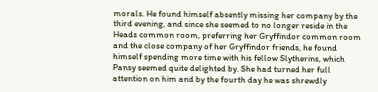morals. He found himself absently missing her company by the third evening, and since she seemed to no longer reside in the Heads common room, preferring her Gryffindor common room and the close company of her Gryffindor friends, he found himself spending more time with his fellow Slytherins, which Pansy seemed quite delighted by. She had turned her full attention on him and by the fourth day he was shrewdly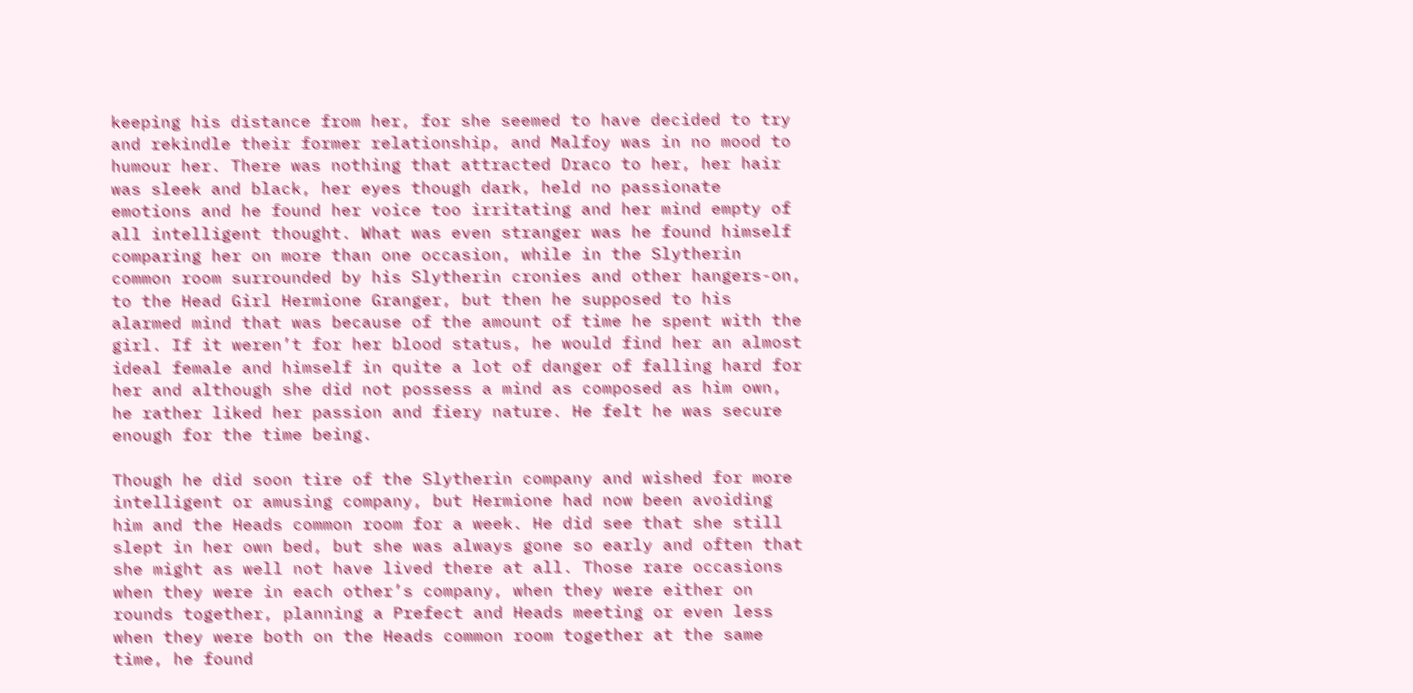keeping his distance from her, for she seemed to have decided to try and rekindle their former relationship, and Malfoy was in no mood to humour her. There was nothing that attracted Draco to her, her hair was sleek and black, her eyes though dark, held no passionate emotions and he found her voice too irritating and her mind empty of all intelligent thought. What was even stranger was he found himself comparing her on more than one occasion, while in the Slytherin common room surrounded by his Slytherin cronies and other hangers-on, to the Head Girl Hermione Granger, but then he supposed to his alarmed mind that was because of the amount of time he spent with the girl. If it weren’t for her blood status, he would find her an almost ideal female and himself in quite a lot of danger of falling hard for her and although she did not possess a mind as composed as him own, he rather liked her passion and fiery nature. He felt he was secure enough for the time being.

Though he did soon tire of the Slytherin company and wished for more intelligent or amusing company, but Hermione had now been avoiding him and the Heads common room for a week. He did see that she still slept in her own bed, but she was always gone so early and often that she might as well not have lived there at all. Those rare occasions when they were in each other’s company, when they were either on rounds together, planning a Prefect and Heads meeting or even less when they were both on the Heads common room together at the same time, he found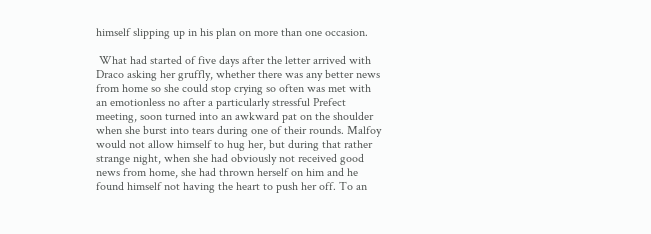himself slipping up in his plan on more than one occasion.

 What had started of five days after the letter arrived with Draco asking her gruffly, whether there was any better news from home so she could stop crying so often was met with an emotionless no after a particularly stressful Prefect meeting, soon turned into an awkward pat on the shoulder when she burst into tears during one of their rounds. Malfoy would not allow himself to hug her, but during that rather strange night, when she had obviously not received good news from home, she had thrown herself on him and he found himself not having the heart to push her off. To an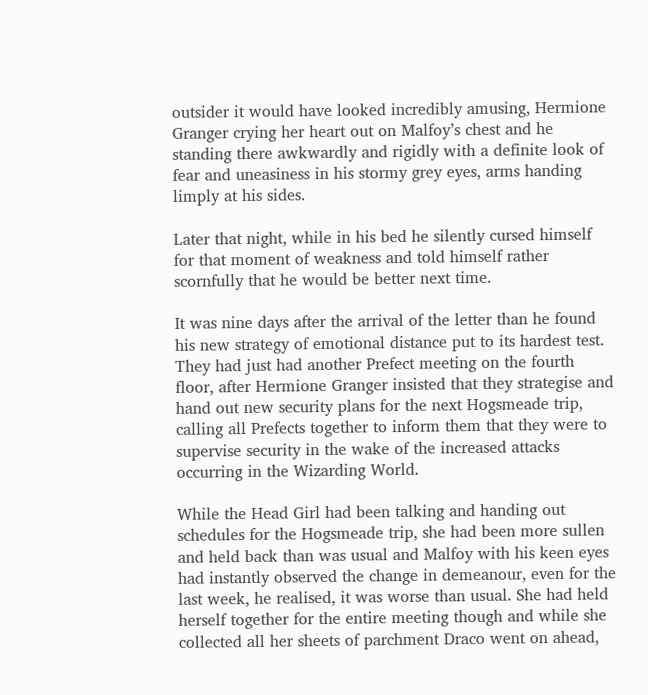outsider it would have looked incredibly amusing, Hermione Granger crying her heart out on Malfoy’s chest and he standing there awkwardly and rigidly with a definite look of fear and uneasiness in his stormy grey eyes, arms handing limply at his sides.

Later that night, while in his bed he silently cursed himself for that moment of weakness and told himself rather scornfully that he would be better next time.

It was nine days after the arrival of the letter than he found his new strategy of emotional distance put to its hardest test. They had just had another Prefect meeting on the fourth floor, after Hermione Granger insisted that they strategise and hand out new security plans for the next Hogsmeade trip, calling all Prefects together to inform them that they were to supervise security in the wake of the increased attacks occurring in the Wizarding World.

While the Head Girl had been talking and handing out schedules for the Hogsmeade trip, she had been more sullen and held back than was usual and Malfoy with his keen eyes had instantly observed the change in demeanour, even for the last week, he realised, it was worse than usual. She had held herself together for the entire meeting though and while she collected all her sheets of parchment Draco went on ahead,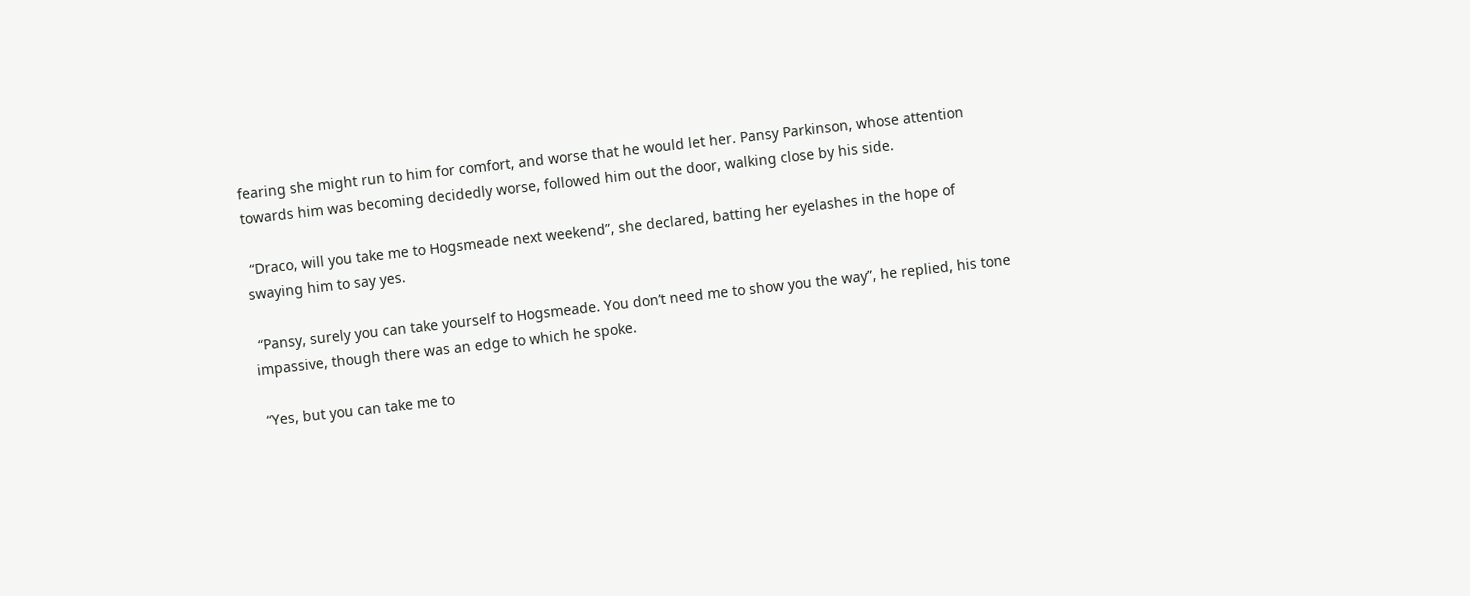fearing she might run to him for comfort, and worse that he would let her. Pansy Parkinson, whose attention towards him was becoming decidedly worse, followed him out the door, walking close by his side.

 “Draco, will you take me to Hogsmeade next weekend”, she declared, batting her eyelashes in the hope of swaying him to say yes.

 “Pansy, surely you can take yourself to Hogsmeade. You don’t need me to show you the way”, he replied, his tone impassive, though there was an edge to which he spoke.

 “Yes, but you can take me to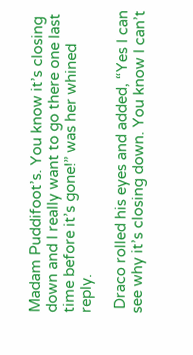Madam Puddifoot’s. You know it’s closing down and I really want to go there one last time before it’s gone!” was her whined reply.

 Draco rolled his eyes and added, “Yes I can see why it’s closing down. You know I can’t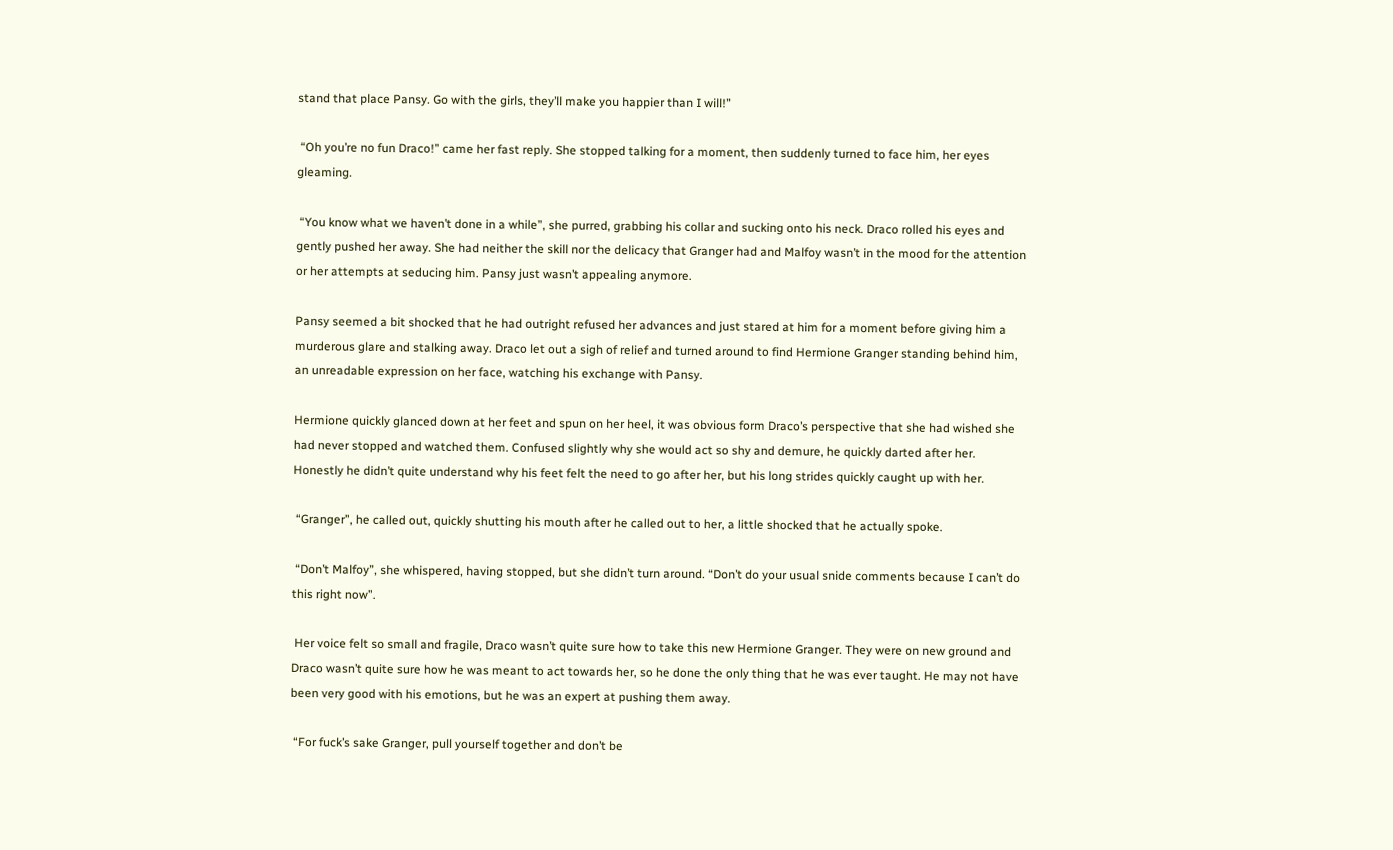stand that place Pansy. Go with the girls, they’ll make you happier than I will!”

 “Oh you’re no fun Draco!” came her fast reply. She stopped talking for a moment, then suddenly turned to face him, her eyes gleaming.

 “You know what we haven’t done in a while”, she purred, grabbing his collar and sucking onto his neck. Draco rolled his eyes and gently pushed her away. She had neither the skill nor the delicacy that Granger had and Malfoy wasn’t in the mood for the attention or her attempts at seducing him. Pansy just wasn’t appealing anymore.

Pansy seemed a bit shocked that he had outright refused her advances and just stared at him for a moment before giving him a murderous glare and stalking away. Draco let out a sigh of relief and turned around to find Hermione Granger standing behind him, an unreadable expression on her face, watching his exchange with Pansy.

Hermione quickly glanced down at her feet and spun on her heel, it was obvious form Draco’s perspective that she had wished she had never stopped and watched them. Confused slightly why she would act so shy and demure, he quickly darted after her. Honestly he didn’t quite understand why his feet felt the need to go after her, but his long strides quickly caught up with her.

 “Granger”, he called out, quickly shutting his mouth after he called out to her, a little shocked that he actually spoke.

 “Don’t Malfoy”, she whispered, having stopped, but she didn’t turn around. “Don’t do your usual snide comments because I can’t do this right now”.

 Her voice felt so small and fragile, Draco wasn’t quite sure how to take this new Hermione Granger. They were on new ground and Draco wasn’t quite sure how he was meant to act towards her, so he done the only thing that he was ever taught. He may not have been very good with his emotions, but he was an expert at pushing them away.

 “For fuck’s sake Granger, pull yourself together and don’t be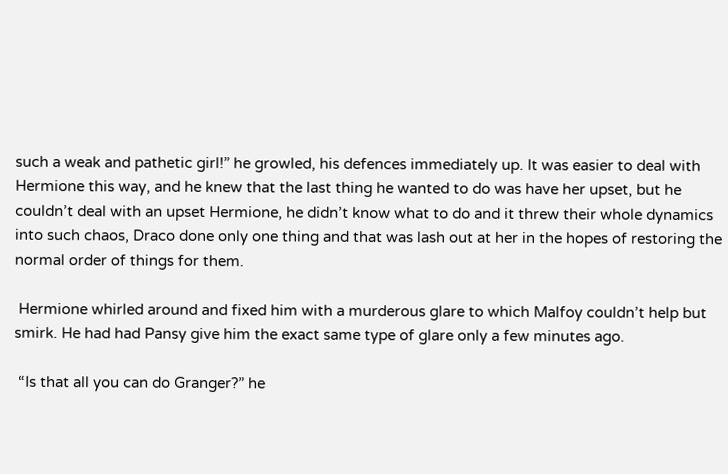such a weak and pathetic girl!” he growled, his defences immediately up. It was easier to deal with Hermione this way, and he knew that the last thing he wanted to do was have her upset, but he couldn’t deal with an upset Hermione, he didn’t know what to do and it threw their whole dynamics into such chaos, Draco done only one thing and that was lash out at her in the hopes of restoring the normal order of things for them.

 Hermione whirled around and fixed him with a murderous glare to which Malfoy couldn’t help but smirk. He had had Pansy give him the exact same type of glare only a few minutes ago.

 “Is that all you can do Granger?” he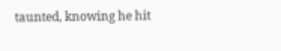taunted, knowing he hit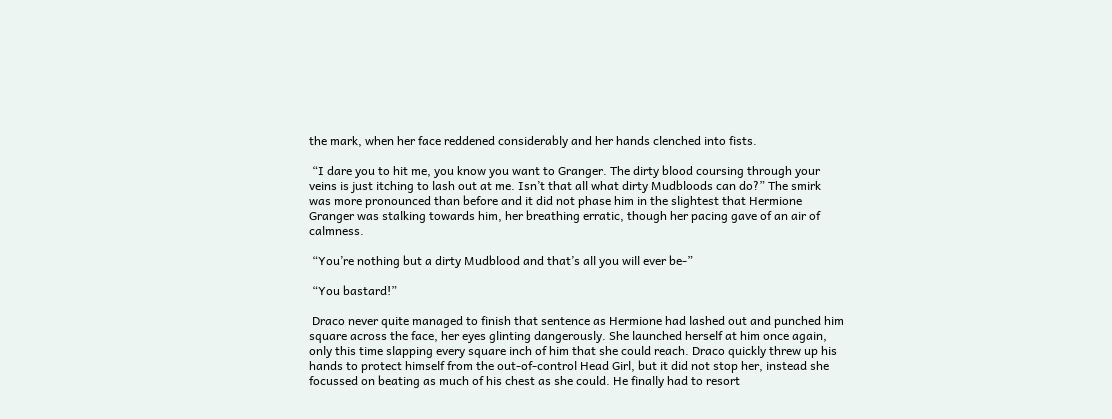the mark, when her face reddened considerably and her hands clenched into fists.

 “I dare you to hit me, you know you want to Granger. The dirty blood coursing through your veins is just itching to lash out at me. Isn’t that all what dirty Mudbloods can do?” The smirk was more pronounced than before and it did not phase him in the slightest that Hermione Granger was stalking towards him, her breathing erratic, though her pacing gave of an air of calmness.

 “You’re nothing but a dirty Mudblood and that’s all you will ever be-”

 “You bastard!”

 Draco never quite managed to finish that sentence as Hermione had lashed out and punched him square across the face, her eyes glinting dangerously. She launched herself at him once again, only this time slapping every square inch of him that she could reach. Draco quickly threw up his hands to protect himself from the out-of-control Head Girl, but it did not stop her, instead she focussed on beating as much of his chest as she could. He finally had to resort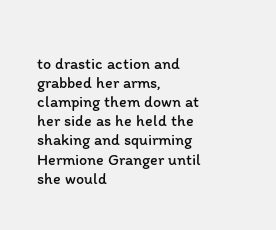to drastic action and grabbed her arms, clamping them down at her side as he held the shaking and squirming Hermione Granger until she would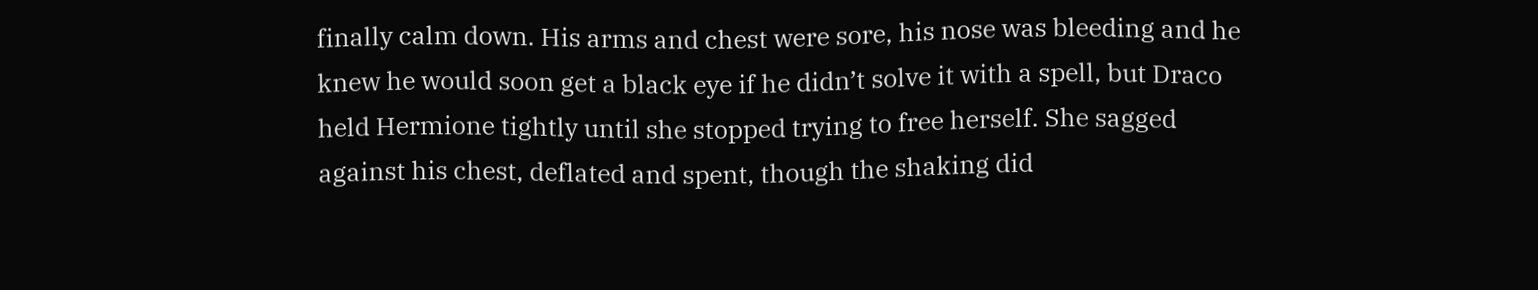finally calm down. His arms and chest were sore, his nose was bleeding and he knew he would soon get a black eye if he didn’t solve it with a spell, but Draco held Hermione tightly until she stopped trying to free herself. She sagged against his chest, deflated and spent, though the shaking did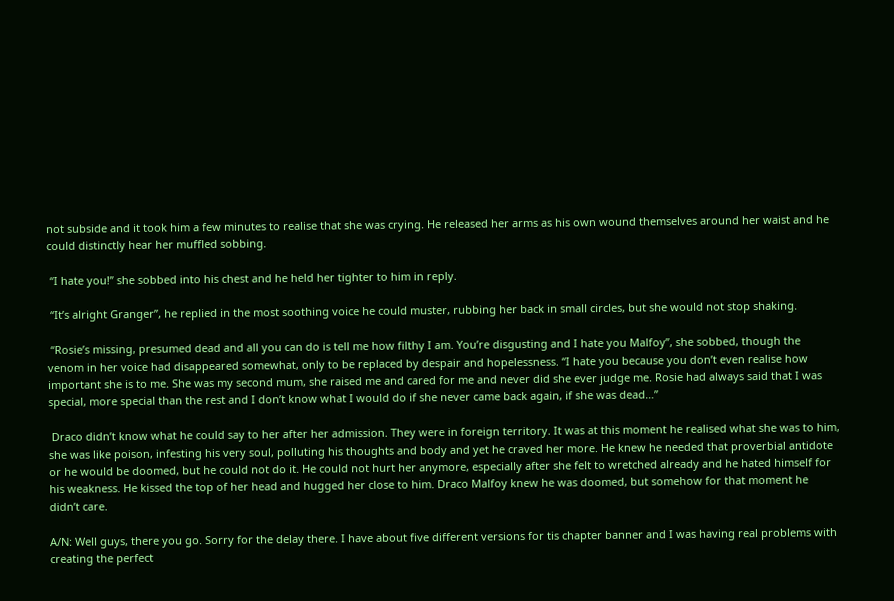not subside and it took him a few minutes to realise that she was crying. He released her arms as his own wound themselves around her waist and he could distinctly hear her muffled sobbing.

 “I hate you!” she sobbed into his chest and he held her tighter to him in reply.

 “It’s alright Granger”, he replied in the most soothing voice he could muster, rubbing her back in small circles, but she would not stop shaking.

 “Rosie’s missing, presumed dead and all you can do is tell me how filthy I am. You’re disgusting and I hate you Malfoy”, she sobbed, though the venom in her voice had disappeared somewhat, only to be replaced by despair and hopelessness. “I hate you because you don’t even realise how important she is to me. She was my second mum, she raised me and cared for me and never did she ever judge me. Rosie had always said that I was special, more special than the rest and I don’t know what I would do if she never came back again, if she was dead…”

 Draco didn’t know what he could say to her after her admission. They were in foreign territory. It was at this moment he realised what she was to him, she was like poison, infesting his very soul, polluting his thoughts and body and yet he craved her more. He knew he needed that proverbial antidote or he would be doomed, but he could not do it. He could not hurt her anymore, especially after she felt to wretched already and he hated himself for his weakness. He kissed the top of her head and hugged her close to him. Draco Malfoy knew he was doomed, but somehow for that moment he didn’t care.

A/N: Well guys, there you go. Sorry for the delay there. I have about five different versions for tis chapter banner and I was having real problems with creating the perfect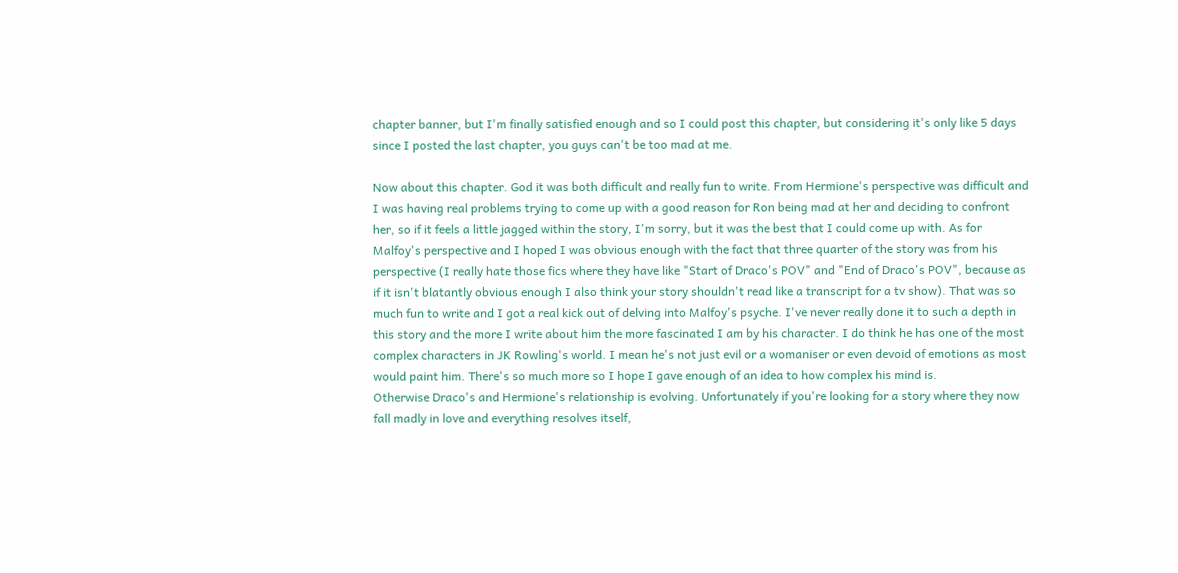chapter banner, but I'm finally satisfied enough and so I could post this chapter, but considering it's only like 5 days since I posted the last chapter, you guys can't be too mad at me.

Now about this chapter. God it was both difficult and really fun to write. From Hermione's perspective was difficult and I was having real problems trying to come up with a good reason for Ron being mad at her and deciding to confront her, so if it feels a little jagged within the story, I'm sorry, but it was the best that I could come up with. As for Malfoy's perspective and I hoped I was obvious enough with the fact that three quarter of the story was from his perspective (I really hate those fics where they have like "Start of Draco's POV" and "End of Draco's POV", because as if it isn't blatantly obvious enough I also think your story shouldn't read like a transcript for a tv show). That was so much fun to write and I got a real kick out of delving into Malfoy's psyche. I've never really done it to such a depth in this story and the more I write about him the more fascinated I am by his character. I do think he has one of the most complex characters in JK Rowling's world. I mean he's not just evil or a womaniser or even devoid of emotions as most would paint him. There's so much more so I hope I gave enough of an idea to how complex his mind is.
Otherwise Draco's and Hermione's relationship is evolving. Unfortunately if you're looking for a story where they now fall madly in love and everything resolves itself,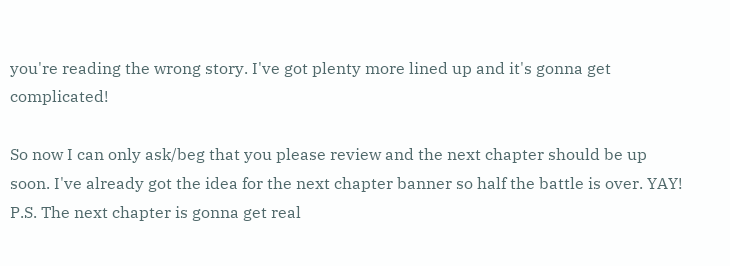you're reading the wrong story. I've got plenty more lined up and it's gonna get complicated!

So now I can only ask/beg that you please review and the next chapter should be up soon. I've already got the idea for the next chapter banner so half the battle is over. YAY!
P.S. The next chapter is gonna get real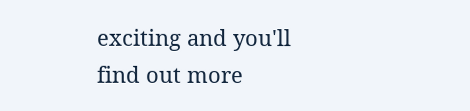exciting and you'll find out more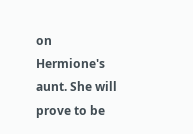on Hermione's aunt. She will prove to be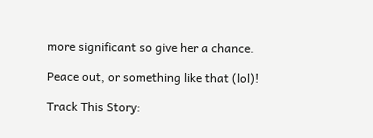more significant so give her a chance.

Peace out, or something like that (lol)!

Track This Story: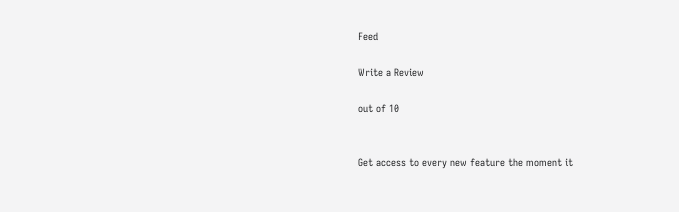Feed

Write a Review

out of 10


Get access to every new feature the moment it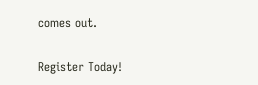comes out.

Register Today!